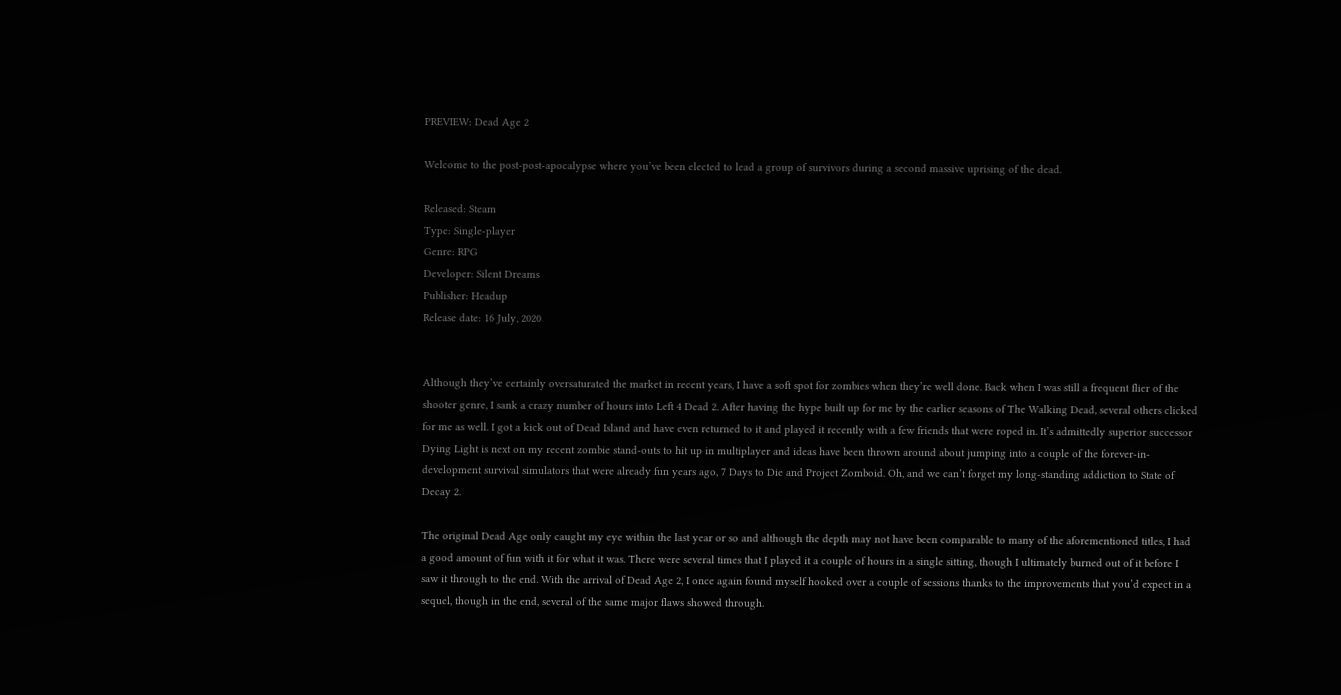PREVIEW: Dead Age 2

Welcome to the post-post-apocalypse where you’ve been elected to lead a group of survivors during a second massive uprising of the dead.

Released: Steam
Type: Single-player
Genre: RPG
Developer: Silent Dreams
Publisher: Headup
Release date: 16 July, 2020


Although they’ve certainly oversaturated the market in recent years, I have a soft spot for zombies when they’re well done. Back when I was still a frequent flier of the shooter genre, I sank a crazy number of hours into Left 4 Dead 2. After having the hype built up for me by the earlier seasons of The Walking Dead, several others clicked for me as well. I got a kick out of Dead Island and have even returned to it and played it recently with a few friends that were roped in. It’s admittedly superior successor Dying Light is next on my recent zombie stand-outs to hit up in multiplayer and ideas have been thrown around about jumping into a couple of the forever-in-development survival simulators that were already fun years ago, 7 Days to Die and Project Zomboid. Oh, and we can’t forget my long-standing addiction to State of Decay 2.

The original Dead Age only caught my eye within the last year or so and although the depth may not have been comparable to many of the aforementioned titles, I had a good amount of fun with it for what it was. There were several times that I played it a couple of hours in a single sitting, though I ultimately burned out of it before I saw it through to the end. With the arrival of Dead Age 2, I once again found myself hooked over a couple of sessions thanks to the improvements that you’d expect in a sequel, though in the end, several of the same major flaws showed through.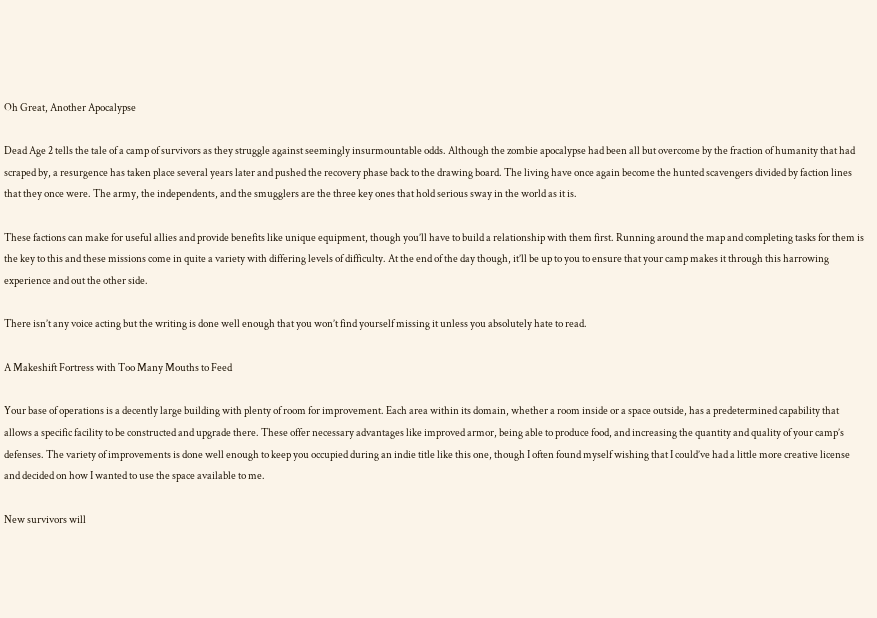Oh Great, Another Apocalypse

Dead Age 2 tells the tale of a camp of survivors as they struggle against seemingly insurmountable odds. Although the zombie apocalypse had been all but overcome by the fraction of humanity that had scraped by, a resurgence has taken place several years later and pushed the recovery phase back to the drawing board. The living have once again become the hunted scavengers divided by faction lines that they once were. The army, the independents, and the smugglers are the three key ones that hold serious sway in the world as it is.

These factions can make for useful allies and provide benefits like unique equipment, though you’ll have to build a relationship with them first. Running around the map and completing tasks for them is the key to this and these missions come in quite a variety with differing levels of difficulty. At the end of the day though, it’ll be up to you to ensure that your camp makes it through this harrowing experience and out the other side.

There isn’t any voice acting but the writing is done well enough that you won’t find yourself missing it unless you absolutely hate to read.

A Makeshift Fortress with Too Many Mouths to Feed

Your base of operations is a decently large building with plenty of room for improvement. Each area within its domain, whether a room inside or a space outside, has a predetermined capability that allows a specific facility to be constructed and upgrade there. These offer necessary advantages like improved armor, being able to produce food, and increasing the quantity and quality of your camp’s defenses. The variety of improvements is done well enough to keep you occupied during an indie title like this one, though I often found myself wishing that I could’ve had a little more creative license and decided on how I wanted to use the space available to me.

New survivors will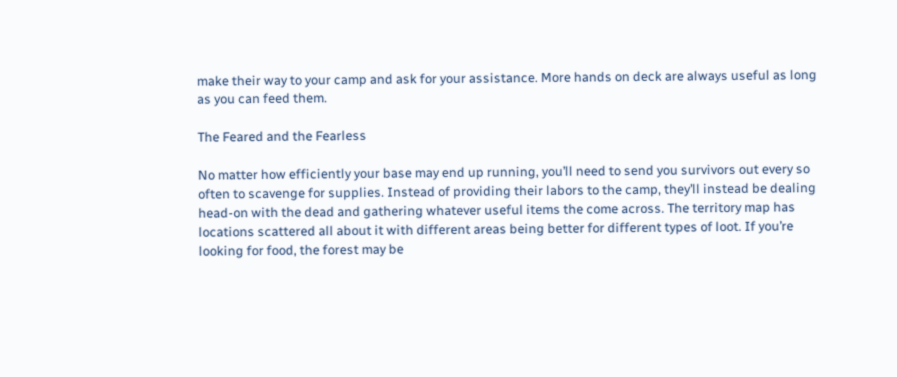make their way to your camp and ask for your assistance. More hands on deck are always useful as long as you can feed them.

The Feared and the Fearless

No matter how efficiently your base may end up running, you’ll need to send you survivors out every so often to scavenge for supplies. Instead of providing their labors to the camp, they’ll instead be dealing head-on with the dead and gathering whatever useful items the come across. The territory map has locations scattered all about it with different areas being better for different types of loot. If you’re looking for food, the forest may be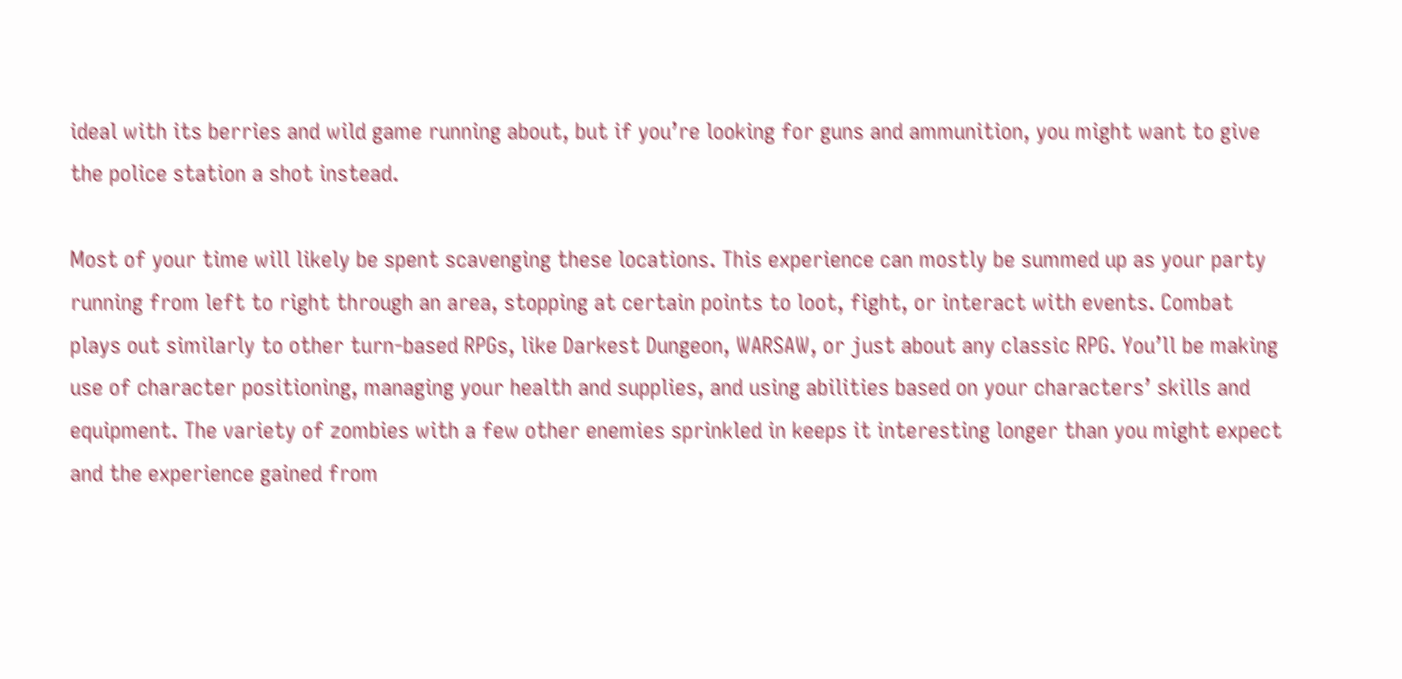ideal with its berries and wild game running about, but if you’re looking for guns and ammunition, you might want to give the police station a shot instead.

Most of your time will likely be spent scavenging these locations. This experience can mostly be summed up as your party running from left to right through an area, stopping at certain points to loot, fight, or interact with events. Combat plays out similarly to other turn-based RPGs, like Darkest Dungeon, WARSAW, or just about any classic RPG. You’ll be making use of character positioning, managing your health and supplies, and using abilities based on your characters’ skills and equipment. The variety of zombies with a few other enemies sprinkled in keeps it interesting longer than you might expect and the experience gained from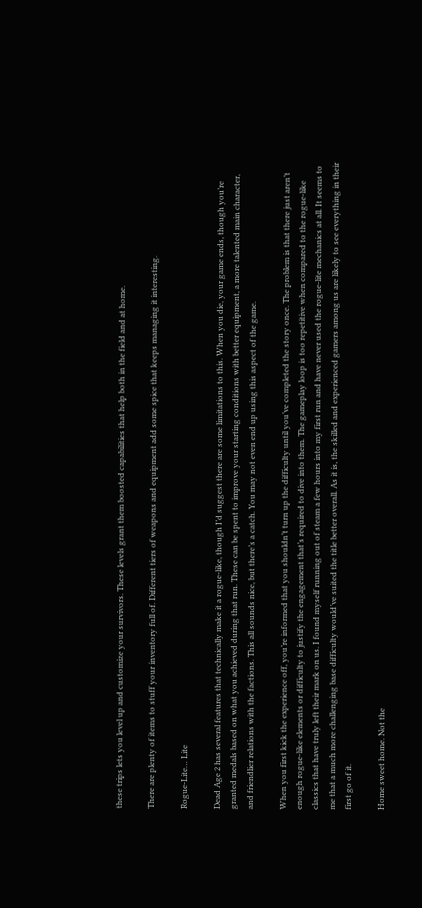these trips lets you level up and customize your survivors. These levels grant them boosted capabilities that help both in the field and at home.

There are plenty of items to stuff your inventory full of. Different tiers of weapons and equipment add some spice that keeps managing it interesting.

Rogue-Lite… Lite

Dead Age 2 has several features that technically make it a rogue-like, though I’d suggest there are some limitations to this. When you die, your game ends, though you’re granted medals based on what you achieved during that run. These can be spent to improve your starting conditions with better equipment, a more talented main character, and friendlier relations with the factions. This all sounds nice, but there’s a catch. You may not even end up using this aspect of the game.

When you first kick the experience off, you’re informed that you shouldn’t turn up the difficulty until you’ve completed the story once. The problem is that there just aren’t enough rogue-like elements or difficulty to justify the engagement that’s required to dive into them. The gameplay loop is too repetitive when compared to the rogue-like classics that have truly left their mark on us. I found myself running out of steam a few hours into my first run and have never used the rogue-lite mechanics at all. It seems to me that a much more challenging base difficulty would’ve suited the title better overall. As it is, the skilled and experienced gamers among us are likely to see everything in their first go of it.

Home sweet home. Not the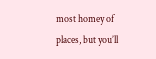most homey of places, but you’ll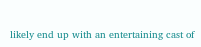likely end up with an entertaining cast of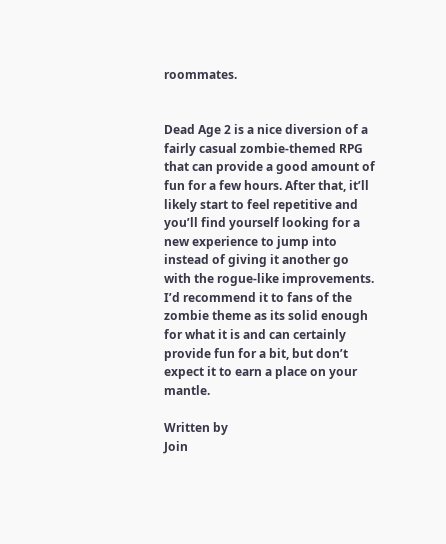roommates.


Dead Age 2 is a nice diversion of a fairly casual zombie-themed RPG that can provide a good amount of fun for a few hours. After that, it’ll likely start to feel repetitive and you’ll find yourself looking for a new experience to jump into instead of giving it another go with the rogue-like improvements. I’d recommend it to fans of the zombie theme as its solid enough for what it is and can certainly provide fun for a bit, but don’t expect it to earn a place on your mantle.

Written by
Join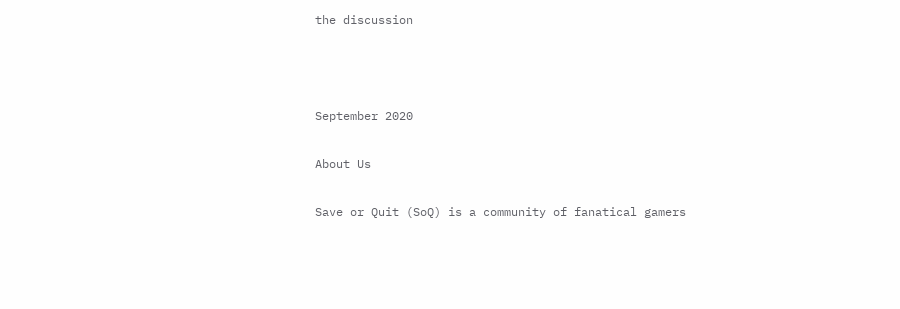the discussion



September 2020

About Us

Save or Quit (SoQ) is a community of fanatical gamers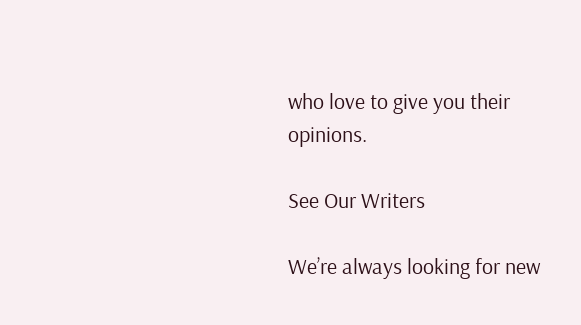who love to give you their opinions.

See Our Writers

We’re always looking for new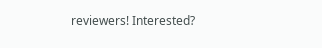reviewers! Interested?